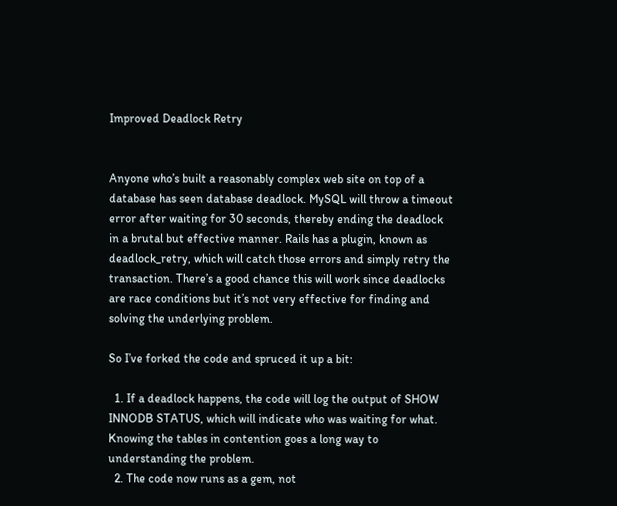Improved Deadlock Retry


Anyone who’s built a reasonably complex web site on top of a database has seen database deadlock. MySQL will throw a timeout error after waiting for 30 seconds, thereby ending the deadlock in a brutal but effective manner. Rails has a plugin, known as deadlock_retry, which will catch those errors and simply retry the transaction. There’s a good chance this will work since deadlocks are race conditions but it’s not very effective for finding and solving the underlying problem.

So I’ve forked the code and spruced it up a bit:

  1. If a deadlock happens, the code will log the output of SHOW INNODB STATUS, which will indicate who was waiting for what. Knowing the tables in contention goes a long way to understanding the problem.
  2. The code now runs as a gem, not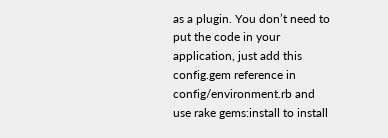as a plugin. You don’t need to put the code in your application, just add this config.gem reference in config/environment.rb and use rake gems:install to install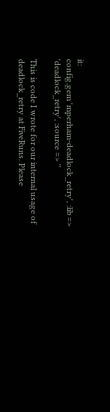it:
config.gem 'mperham-deadlock_retry', :lib => 'deadlock_retry', :source => ''

This is code I wrote for our internal usage of deadlock_retry at FiveRuns. Please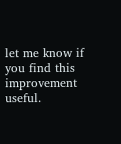let me know if you find this improvement useful.